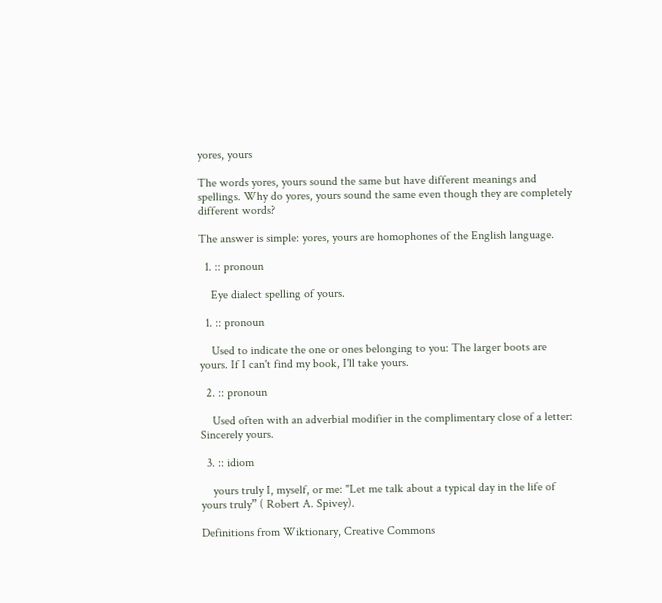yores, yours

The words yores, yours sound the same but have different meanings and spellings. Why do yores, yours sound the same even though they are completely different words?

The answer is simple: yores, yours are homophones of the English language.

  1. :: pronoun

    Eye dialect spelling of yours.

  1. :: pronoun

    Used to indicate the one or ones belonging to you: The larger boots are yours. If I can't find my book, I'll take yours.

  2. :: pronoun

    Used often with an adverbial modifier in the complimentary close of a letter: Sincerely yours.

  3. :: idiom

    yours truly I, myself, or me: "Let me talk about a typical day in the life of yours truly” ( Robert A. Spivey).

Definitions from Wiktionary, Creative Commons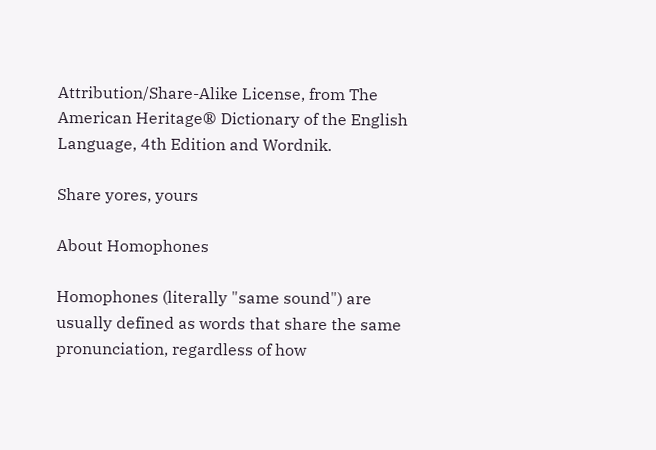Attribution/Share-Alike License, from The American Heritage® Dictionary of the English Language, 4th Edition and Wordnik.

Share yores, yours

About Homophones

Homophones (literally "same sound") are usually defined as words that share the same pronunciation, regardless of how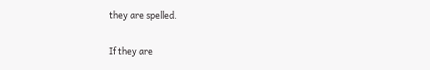they are spelled.

If they are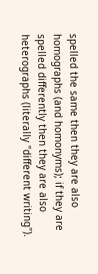spelled the same then they are also homographs (and homonyms); if they are spelled differently then they are also heterographs (literally "different writing").